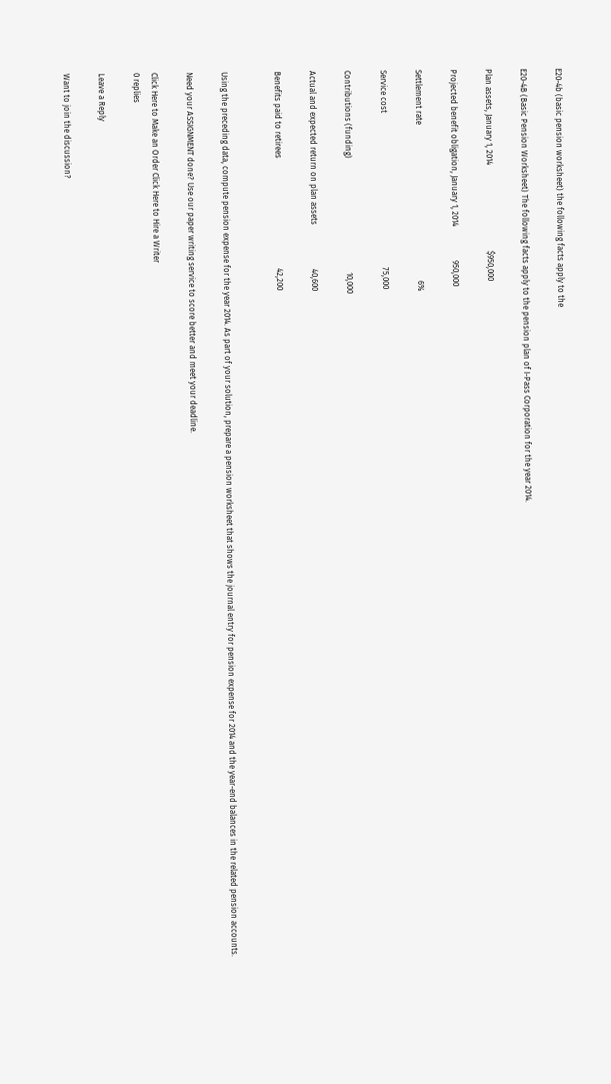E20-4b (basic pension worksheet) the following facts apply to the

E20-4B (Basic Pension Worksheet) The following facts apply to the pension plan of I-Pass Corporation for the year 2014.

Plan assets, January 1, 2014                                           $950,000

Projected benefit obligation, January 1, 2014                 950,000

Settlement rate                                                                              6%

Service cost                                                                             75,000

Contributions (funding)                                                         10,000

Actual and expected return on plan assets                      40,600

Benefits paid to retirees                                                       42,200


Using the preceding data, compute pension expense for the year 2014. As part of your solution, prepare a pension worksheet that shows the journal entry for pension expense for 2014 and the year-end balances in the related pension accounts.

Need your ASSIGNMENT done? Use our paper writing service to score better and meet your deadline.

Click Here to Make an Order Click Here to Hire a Writer
0 replies

Leave a Reply

Want to join the discussion?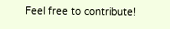Feel free to contribute!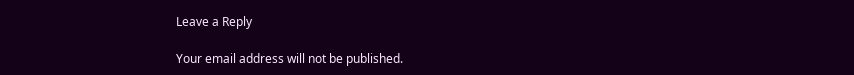Leave a Reply

Your email address will not be published.